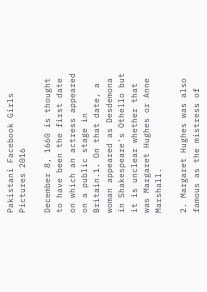Pakistani Facebook Girls Pictures 2016

December 8, 1660 is thought to have been the first date on which an actress appeared on a public stage in Britain.1. On that date, a woman appeared as Desdemona in Shakespeare's Othello but it is unclear whether that was Margaret Hughes or Anne Marshall.

2. Margaret Hughes was also famous as the mistress of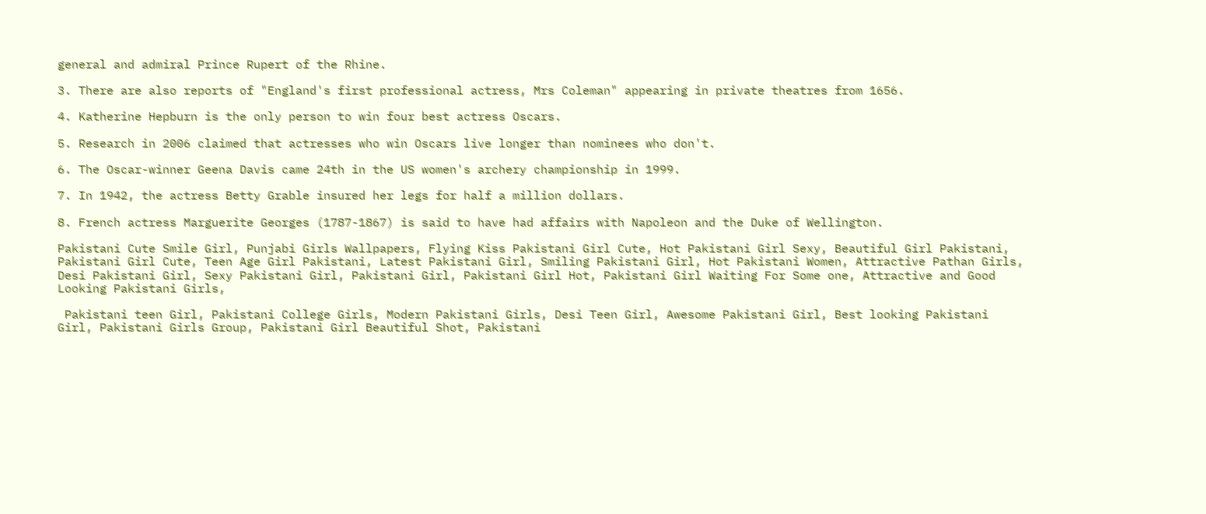general and admiral Prince Rupert of the Rhine.

3. There are also reports of "England's first professional actress, Mrs Coleman" appearing in private theatres from 1656.

4. Katherine Hepburn is the only person to win four best actress Oscars.

5. Research in 2006 claimed that actresses who win Oscars live longer than nominees who don't.

6. The Oscar-winner Geena Davis came 24th in the US women's archery championship in 1999.

7. In 1942, the actress Betty Grable insured her legs for half a million dollars.

8. French actress Marguerite Georges (1787-1867) is said to have had affairs with Napoleon and the Duke of Wellington.

Pakistani Cute Smile Girl, Punjabi Girls Wallpapers, Flying Kiss Pakistani Girl Cute, Hot Pakistani Girl Sexy, Beautiful Girl Pakistani, Pakistani Girl Cute, Teen Age Girl Pakistani, Latest Pakistani Girl, Smiling Pakistani Girl, Hot Pakistani Women, Attractive Pathan Girls, Desi Pakistani Girl, Sexy Pakistani Girl, Pakistani Girl, Pakistani Girl Hot, Pakistani Girl Waiting For Some one, Attractive and Good Looking Pakistani Girls,

 Pakistani teen Girl, Pakistani College Girls, Modern Pakistani Girls, Desi Teen Girl, Awesome Pakistani Girl, Best looking Pakistani Girl, Pakistani Girls Group, Pakistani Girl Beautiful Shot, Pakistani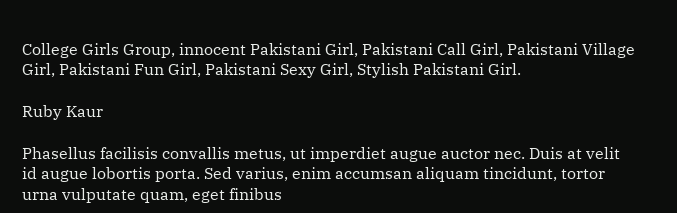College Girls Group, innocent Pakistani Girl, Pakistani Call Girl, Pakistani Village Girl, Pakistani Fun Girl, Pakistani Sexy Girl, Stylish Pakistani Girl.

Ruby Kaur

Phasellus facilisis convallis metus, ut imperdiet augue auctor nec. Duis at velit id augue lobortis porta. Sed varius, enim accumsan aliquam tincidunt, tortor urna vulputate quam, eget finibus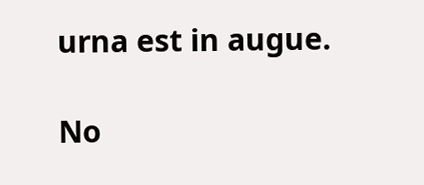urna est in augue.

No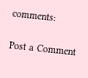comments:

Post a Comment